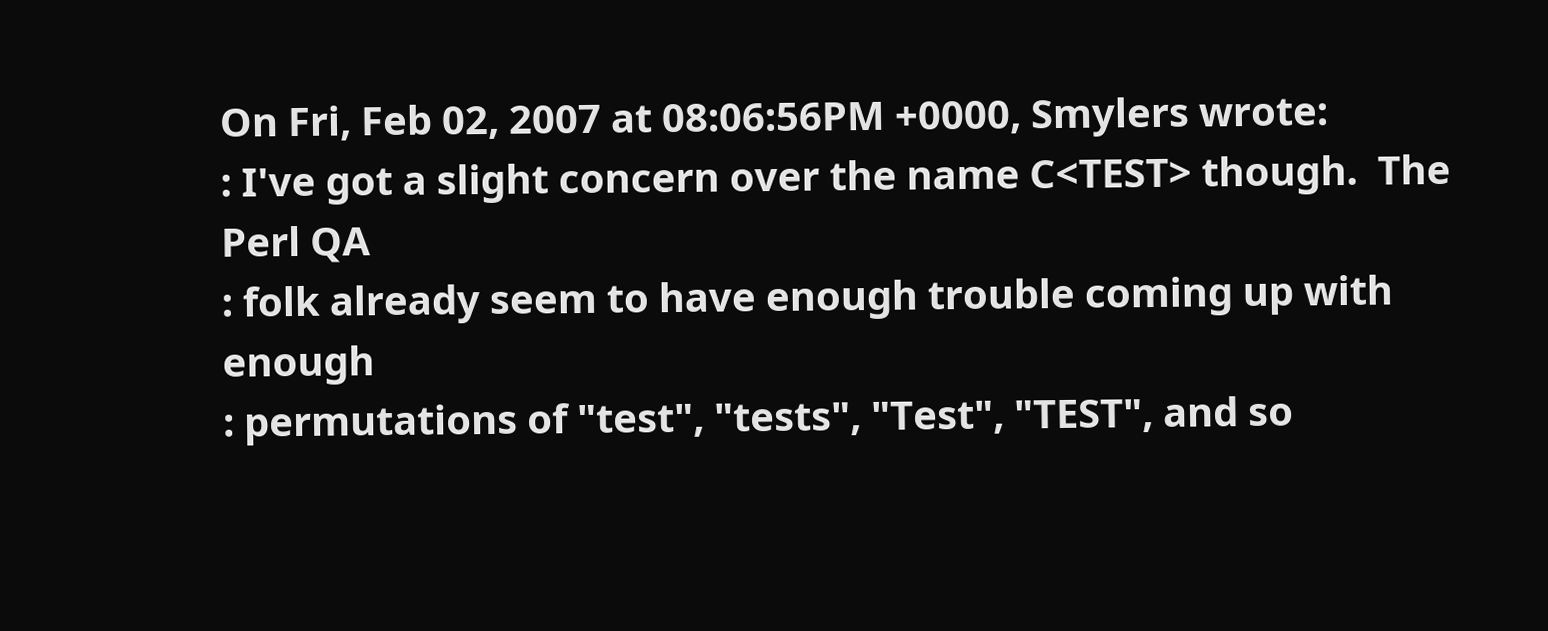On Fri, Feb 02, 2007 at 08:06:56PM +0000, Smylers wrote:
: I've got a slight concern over the name C<TEST> though.  The Perl QA
: folk already seem to have enough trouble coming up with enough
: permutations of "test", "tests", "Test", "TEST", and so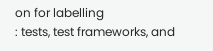on for labelling
: tests, test frameworks, and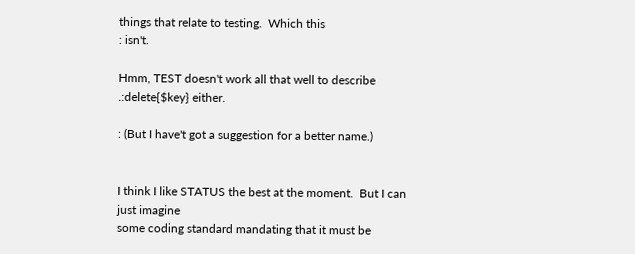things that relate to testing.  Which this
: isn't.

Hmm, TEST doesn't work all that well to describe .:delete{$key} either.

: (But I have't got a suggestion for a better name.)


I think I like STATUS the best at the moment.  But I can just imagine
some coding standard mandating that it must be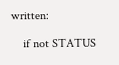written:

    if not STATUS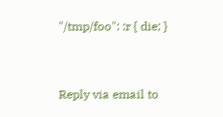"/tmp/foo": :r { die; }


Reply via email to